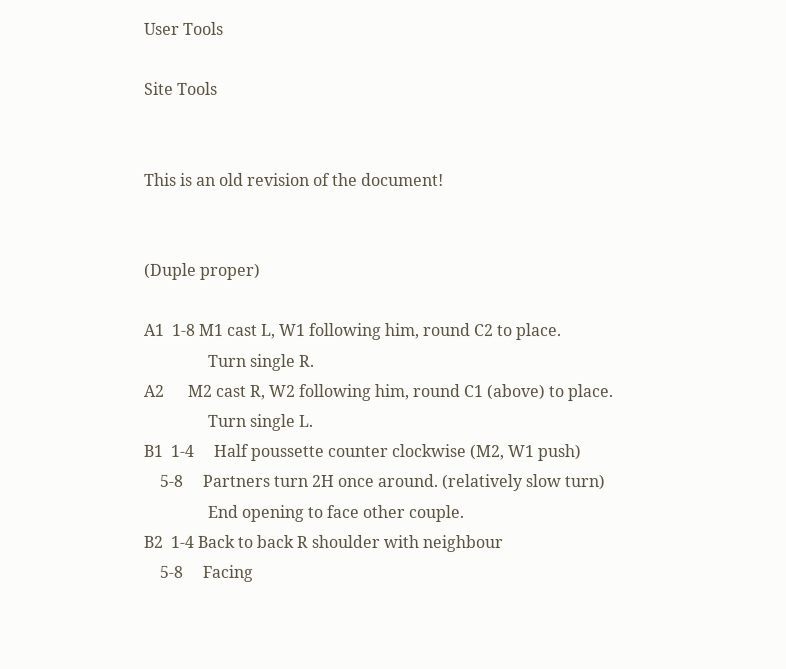User Tools

Site Tools


This is an old revision of the document!


(Duple proper)

A1  1-8 M1 cast L, W1 following him, round C2 to place.
                Turn single R.
A2      M2 cast R, W2 following him, round C1 (above) to place.
                Turn single L.
B1  1-4     Half poussette counter clockwise (M2, W1 push)
    5-8     Partners turn 2H once around. (relatively slow turn)
                End opening to face other couple.
B2  1-4 Back to back R shoulder with neighbour
    5-8     Facing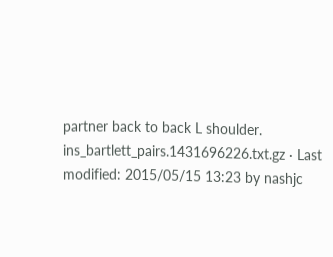partner back to back L shoulder.
ins_bartlett_pairs.1431696226.txt.gz · Last modified: 2015/05/15 13:23 by nashjc